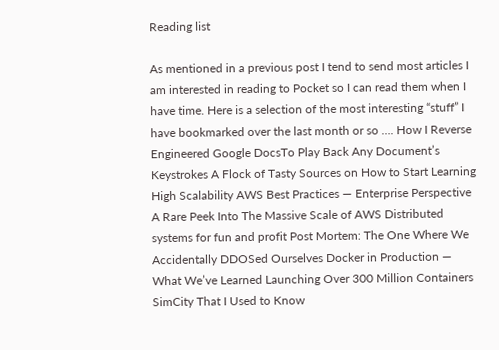Reading list

As mentioned in a previous post I tend to send most articles I am interested in reading to Pocket so I can read them when I have time. Here is a selection of the most interesting “stuff” I have bookmarked over the last month or so …. How I Reverse Engineered Google DocsTo Play Back Any Document’s Keystrokes A Flock of Tasty Sources on How to Start Learning High Scalability AWS Best Practices — Enterprise Perspective A Rare Peek Into The Massive Scale of AWS Distributed systems for fun and profit Post Mortem: The One Where We Accidentally DDOSed Ourselves Docker in Production — What We’ve Learned Launching Over 300 Million Containers SimCity That I Used to Know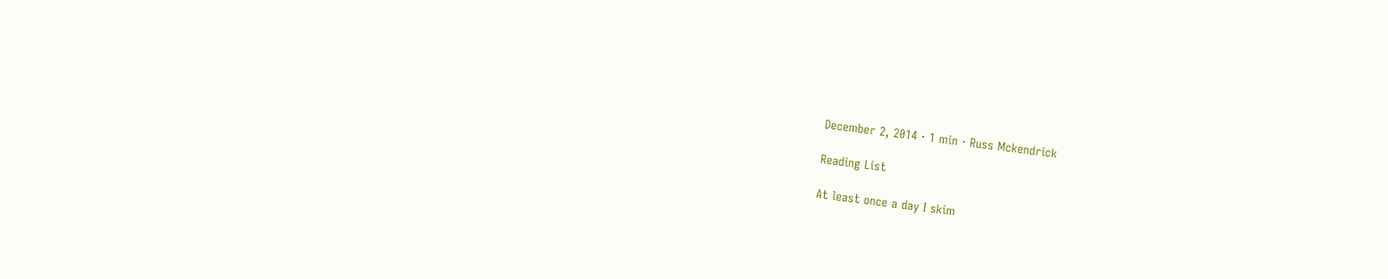December 2, 2014 · 1 min · Russ Mckendrick

Reading List

At least once a day I skim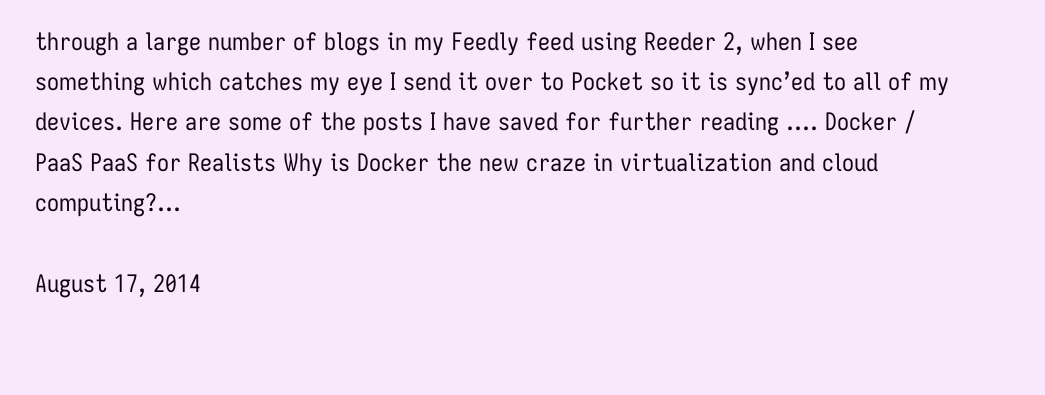through a large number of blogs in my Feedly feed using Reeder 2, when I see something which catches my eye I send it over to Pocket so it is sync’ed to all of my devices. Here are some of the posts I have saved for further reading …. Docker / PaaS PaaS for Realists Why is Docker the new craze in virtualization and cloud computing?...

August 17, 2014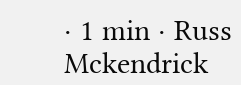· 1 min · Russ Mckendrick